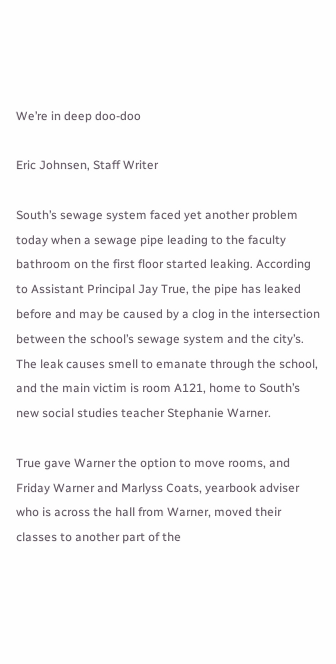We’re in deep doo-doo

Eric Johnsen, Staff Writer

South’s sewage system faced yet another problem today when a sewage pipe leading to the faculty bathroom on the first floor started leaking. According to Assistant Principal Jay True, the pipe has leaked before and may be caused by a clog in the intersection between the school’s sewage system and the city’s. The leak causes smell to emanate through the school, and the main victim is room A121, home to South’s new social studies teacher Stephanie Warner.

True gave Warner the option to move rooms, and Friday Warner and Marlyss Coats, yearbook adviser who is across the hall from Warner, moved their classes to another part of the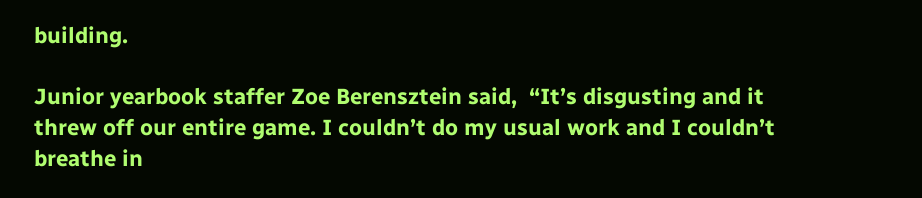building.

Junior yearbook staffer Zoe Berensztein said,  “It’s disgusting and it threw off our entire game. I couldn’t do my usual work and I couldn’t breathe in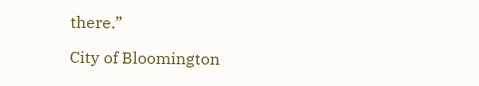there.”

City of Bloomington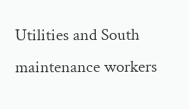Utilities and South maintenance workers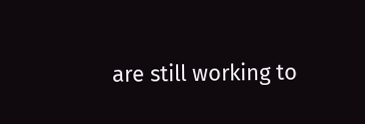are still working to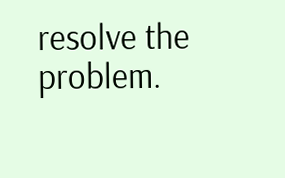resolve the problem.